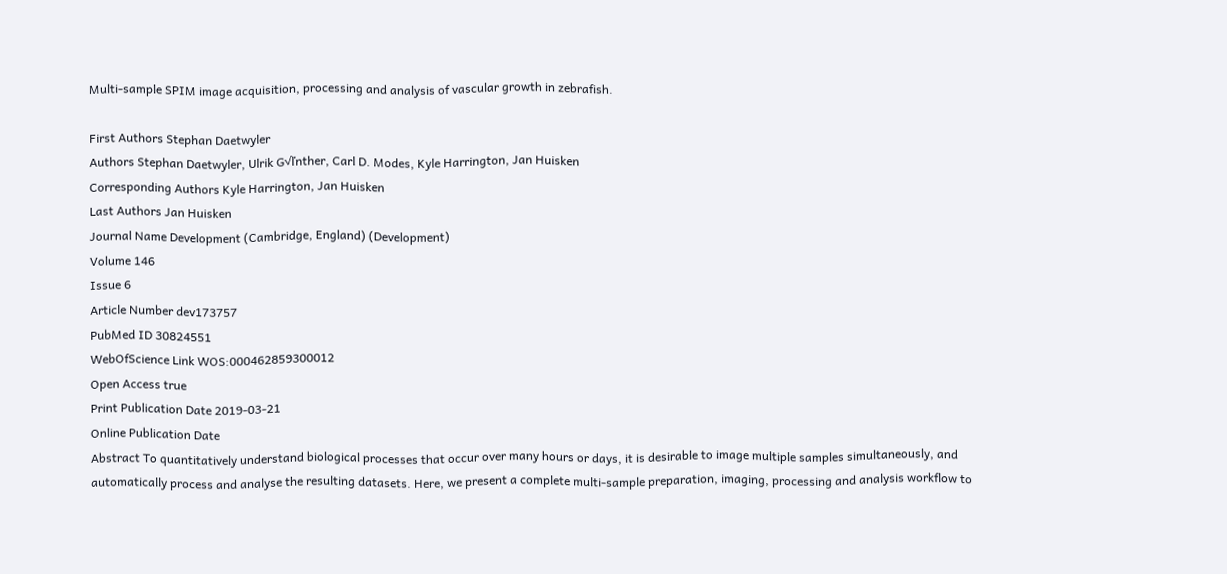Multi-sample SPIM image acquisition, processing and analysis of vascular growth in zebrafish.

First Authors Stephan Daetwyler
Authors Stephan Daetwyler, Ulrik G√ľnther, Carl D. Modes, Kyle Harrington, Jan Huisken
Corresponding Authors Kyle Harrington, Jan Huisken
Last Authors Jan Huisken
Journal Name Development (Cambridge, England) (Development)
Volume 146
Issue 6
Article Number dev173757
PubMed ID 30824551
WebOfScience Link WOS:000462859300012
Open Access true
Print Publication Date 2019-03-21
Online Publication Date
Abstract To quantitatively understand biological processes that occur over many hours or days, it is desirable to image multiple samples simultaneously, and automatically process and analyse the resulting datasets. Here, we present a complete multi-sample preparation, imaging, processing and analysis workflow to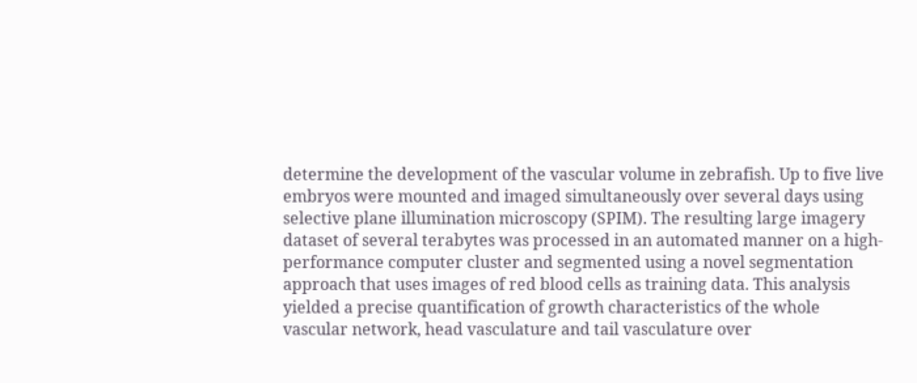determine the development of the vascular volume in zebrafish. Up to five live embryos were mounted and imaged simultaneously over several days using selective plane illumination microscopy (SPIM). The resulting large imagery dataset of several terabytes was processed in an automated manner on a high-performance computer cluster and segmented using a novel segmentation approach that uses images of red blood cells as training data. This analysis yielded a precise quantification of growth characteristics of the whole vascular network, head vasculature and tail vasculature over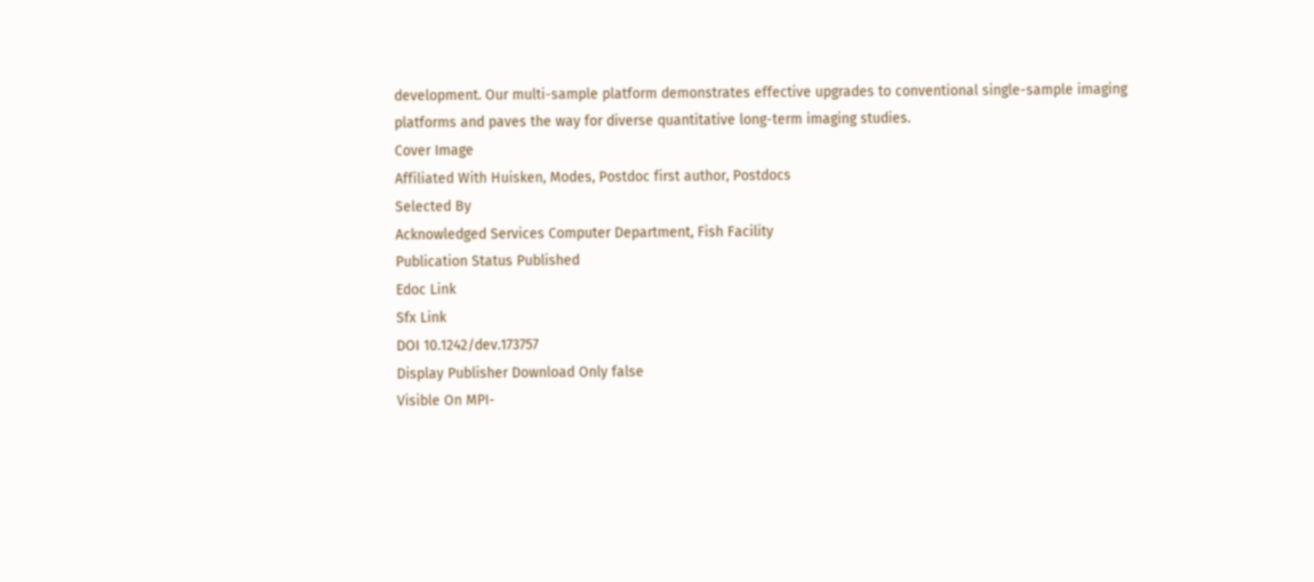development. Our multi-sample platform demonstrates effective upgrades to conventional single-sample imaging platforms and paves the way for diverse quantitative long-term imaging studies.
Cover Image
Affiliated With Huisken, Modes, Postdoc first author, Postdocs
Selected By
Acknowledged Services Computer Department, Fish Facility
Publication Status Published
Edoc Link
Sfx Link
DOI 10.1242/dev.173757
Display Publisher Download Only false
Visible On MPI-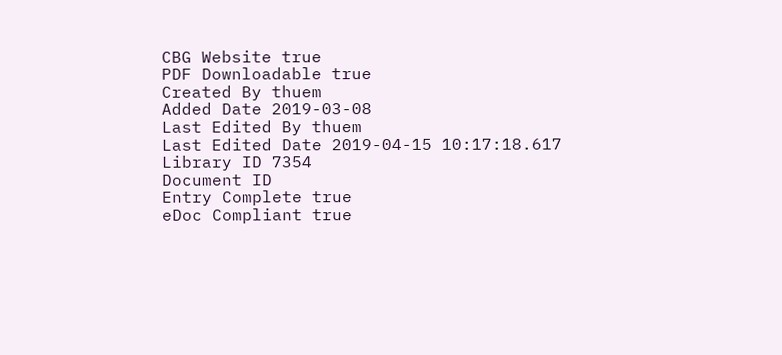CBG Website true
PDF Downloadable true
Created By thuem
Added Date 2019-03-08
Last Edited By thuem
Last Edited Date 2019-04-15 10:17:18.617
Library ID 7354
Document ID
Entry Complete true
eDoc Compliant true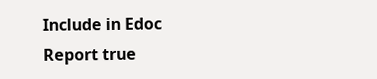Include in Edoc Report true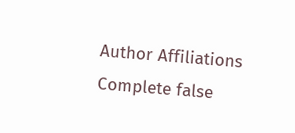Author Affiliations Complete false